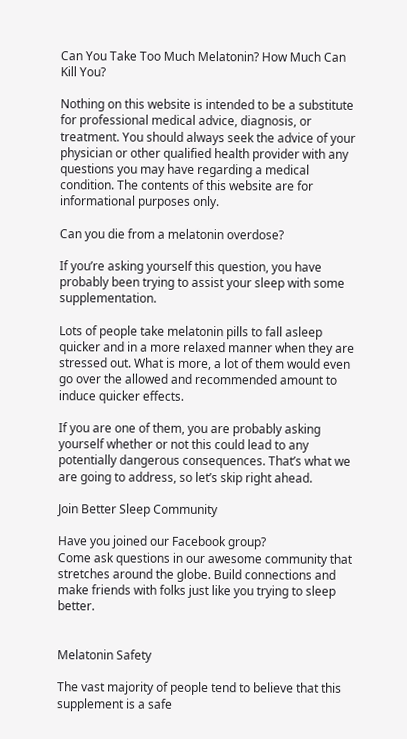Can You Take Too Much Melatonin? How Much Can Kill You?

Nothing on this website is intended to be a substitute for professional medical advice, diagnosis, or treatment. You should always seek the advice of your physician or other qualified health provider with any questions you may have regarding a medical condition. The contents of this website are for informational purposes only.

Can you die from a melatonin overdose?

If you’re asking yourself this question, you have probably been trying to assist your sleep with some supplementation.

Lots of people take melatonin pills to fall asleep quicker and in a more relaxed manner when they are stressed out. What is more, a lot of them would even go over the allowed and recommended amount to induce quicker effects.

If you are one of them, you are probably asking yourself whether or not this could lead to any potentially dangerous consequences. That’s what we are going to address, so let’s skip right ahead.

Join Better Sleep Community

Have you joined our Facebook group?
Come ask questions in our awesome community that stretches around the globe. Build connections and make friends with folks just like you trying to sleep better.


Melatonin Safety

The vast majority of people tend to believe that this supplement is a safe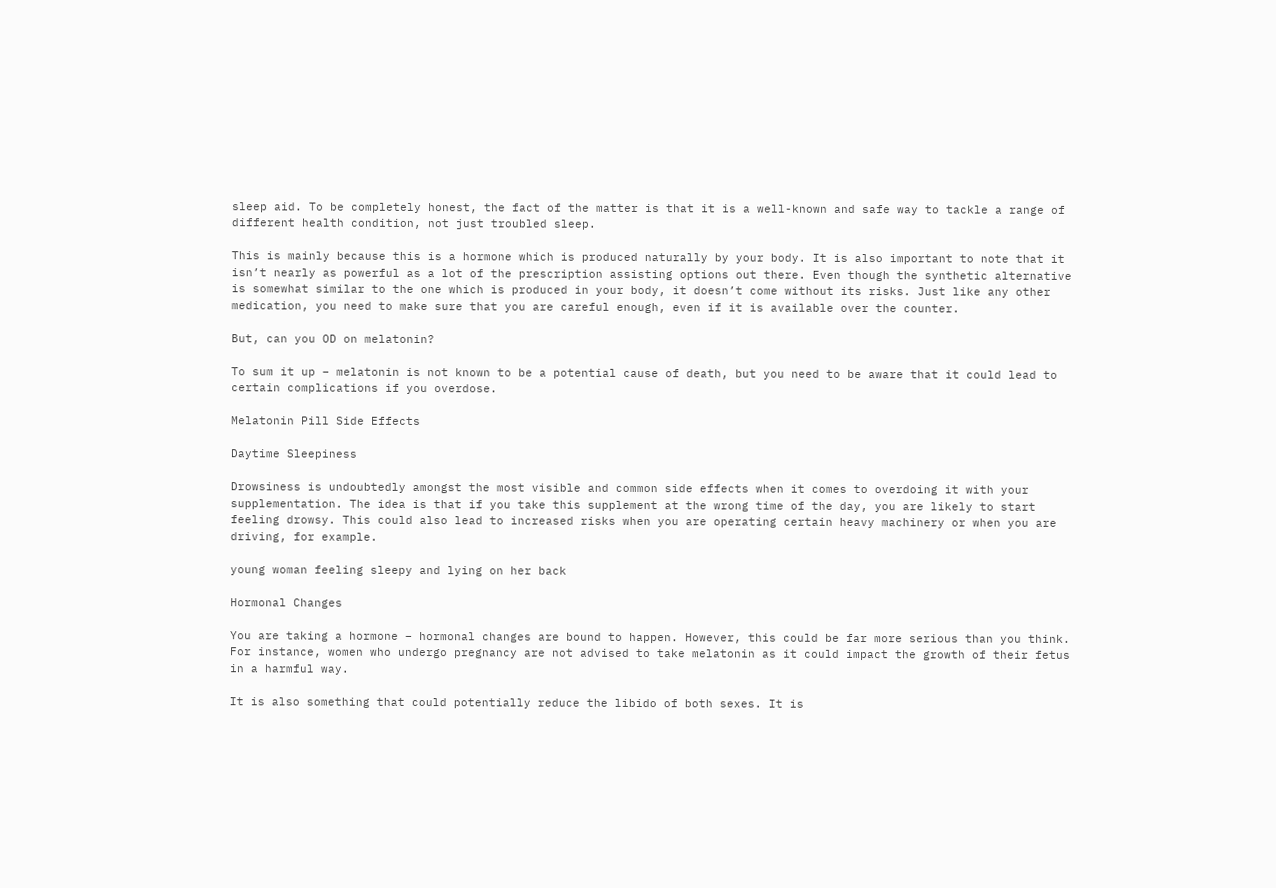sleep aid. To be completely honest, the fact of the matter is that it is a well-known and safe way to tackle a range of different health condition, not just troubled sleep.

This is mainly because this is a hormone which is produced naturally by your body. It is also important to note that it isn’t nearly as powerful as a lot of the prescription assisting options out there. Even though the synthetic alternative is somewhat similar to the one which is produced in your body, it doesn’t come without its risks. Just like any other medication, you need to make sure that you are careful enough, even if it is available over the counter.

But, can you OD on melatonin?

To sum it up – melatonin is not known to be a potential cause of death, but you need to be aware that it could lead to certain complications if you overdose.

Melatonin Pill Side Effects

Daytime Sleepiness

Drowsiness is undoubtedly amongst the most visible and common side effects when it comes to overdoing it with your supplementation. The idea is that if you take this supplement at the wrong time of the day, you are likely to start feeling drowsy. This could also lead to increased risks when you are operating certain heavy machinery or when you are driving, for example.

young woman feeling sleepy and lying on her back

Hormonal Changes

You are taking a hormone – hormonal changes are bound to happen. However, this could be far more serious than you think. For instance, women who undergo pregnancy are not advised to take melatonin as it could impact the growth of their fetus in a harmful way.

It is also something that could potentially reduce the libido of both sexes. It is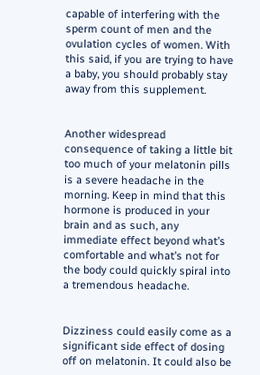capable of interfering with the sperm count of men and the ovulation cycles of women. With this said, if you are trying to have a baby, you should probably stay away from this supplement.


Another widespread consequence of taking a little bit too much of your melatonin pills is a severe headache in the morning. Keep in mind that this hormone is produced in your brain and as such, any immediate effect beyond what’s comfortable and what’s not for the body could quickly spiral into a tremendous headache.


Dizziness could easily come as a significant side effect of dosing off on melatonin. It could also be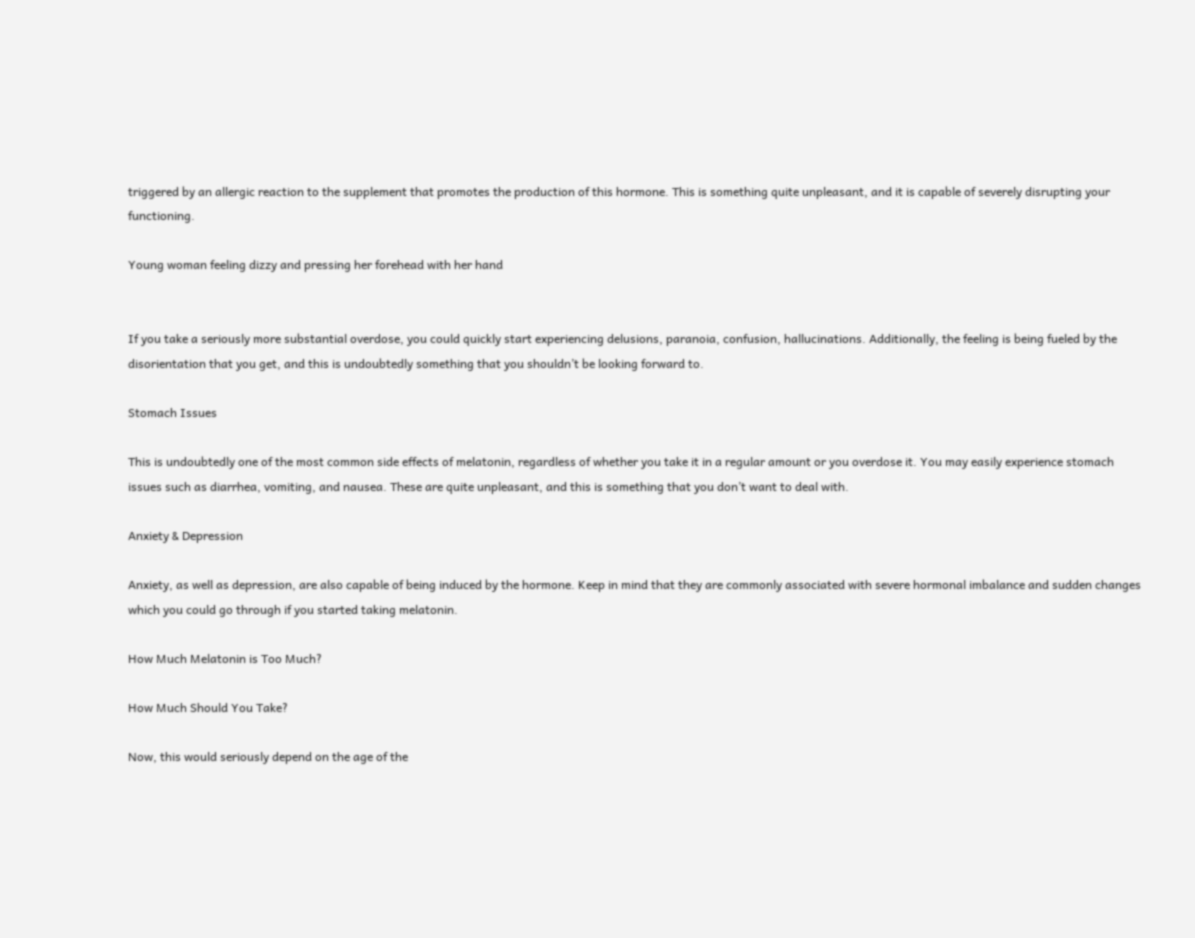triggered by an allergic reaction to the supplement that promotes the production of this hormone. This is something quite unpleasant, and it is capable of severely disrupting your functioning.

Young woman feeling dizzy and pressing her forehead with her hand


If you take a seriously more substantial overdose, you could quickly start experiencing delusions, paranoia, confusion, hallucinations. Additionally, the feeling is being fueled by the disorientation that you get, and this is undoubtedly something that you shouldn’t be looking forward to.

Stomach Issues

This is undoubtedly one of the most common side effects of melatonin, regardless of whether you take it in a regular amount or you overdose it. You may easily experience stomach issues such as diarrhea, vomiting, and nausea. These are quite unpleasant, and this is something that you don’t want to deal with.

Anxiety & Depression

Anxiety, as well as depression, are also capable of being induced by the hormone. Keep in mind that they are commonly associated with severe hormonal imbalance and sudden changes which you could go through if you started taking melatonin.

How Much Melatonin is Too Much?

How Much Should You Take?

Now, this would seriously depend on the age of the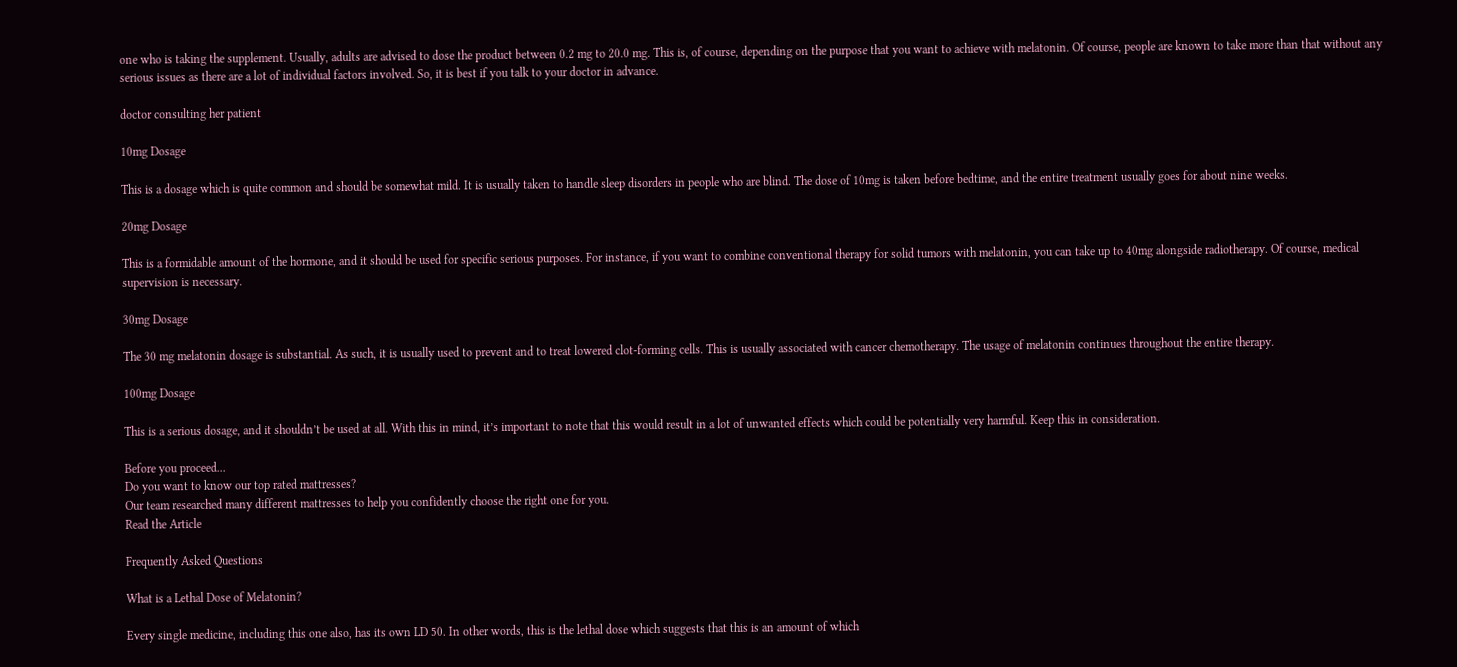one who is taking the supplement. Usually, adults are advised to dose the product between 0.2 mg to 20.0 mg. This is, of course, depending on the purpose that you want to achieve with melatonin. Of course, people are known to take more than that without any serious issues as there are a lot of individual factors involved. So, it is best if you talk to your doctor in advance.

doctor consulting her patient

10mg Dosage

This is a dosage which is quite common and should be somewhat mild. It is usually taken to handle sleep disorders in people who are blind. The dose of 10mg is taken before bedtime, and the entire treatment usually goes for about nine weeks.

20mg Dosage

This is a formidable amount of the hormone, and it should be used for specific serious purposes. For instance, if you want to combine conventional therapy for solid tumors with melatonin, you can take up to 40mg alongside radiotherapy. Of course, medical supervision is necessary.

30mg Dosage

The 30 mg melatonin dosage is substantial. As such, it is usually used to prevent and to treat lowered clot-forming cells. This is usually associated with cancer chemotherapy. The usage of melatonin continues throughout the entire therapy.

100mg Dosage

This is a serious dosage, and it shouldn’t be used at all. With this in mind, it’s important to note that this would result in a lot of unwanted effects which could be potentially very harmful. Keep this in consideration.

Before you proceed...
Do you want to know our top rated mattresses?
Our team researched many different mattresses to help you confidently choose the right one for you.
Read the Article

Frequently Asked Questions

What is a Lethal Dose of Melatonin?

Every single medicine, including this one also, has its own LD 50. In other words, this is the lethal dose which suggests that this is an amount of which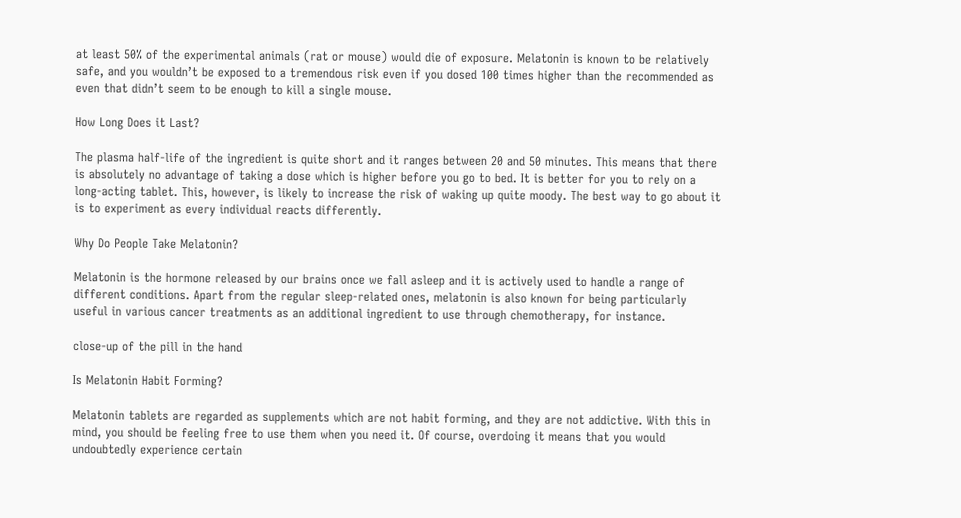at least 50% of the experimental animals (rat or mouse) would die of exposure. Melatonin is known to be relatively safe, and you wouldn’t be exposed to a tremendous risk even if you dosed 100 times higher than the recommended as even that didn’t seem to be enough to kill a single mouse.

How Long Does it Last?

The plasma half-life of the ingredient is quite short and it ranges between 20 and 50 minutes. This means that there is absolutely no advantage of taking a dose which is higher before you go to bed. It is better for you to rely on a long-acting tablet. This, however, is likely to increase the risk of waking up quite moody. The best way to go about it is to experiment as every individual reacts differently.

Why Do People Take Melatonin?

Melatonin is the hormone released by our brains once we fall asleep and it is actively used to handle a range of different conditions. Apart from the regular sleep-related ones, melatonin is also known for being particularly useful in various cancer treatments as an additional ingredient to use through chemotherapy, for instance.

close-up of the pill in the hand

Is Melatonin Habit Forming?

Melatonin tablets are regarded as supplements which are not habit forming, and they are not addictive. With this in mind, you should be feeling free to use them when you need it. Of course, overdoing it means that you would undoubtedly experience certain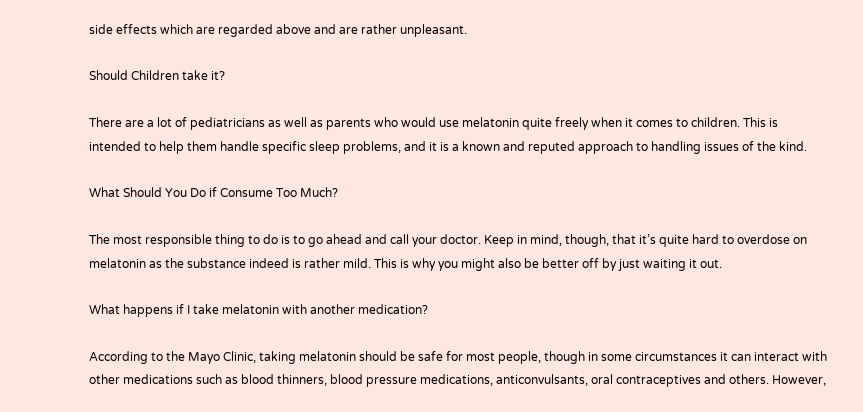side effects which are regarded above and are rather unpleasant.

Should Children take it?

There are a lot of pediatricians as well as parents who would use melatonin quite freely when it comes to children. This is intended to help them handle specific sleep problems, and it is a known and reputed approach to handling issues of the kind.

What Should You Do if Consume Too Much?

The most responsible thing to do is to go ahead and call your doctor. Keep in mind, though, that it’s quite hard to overdose on melatonin as the substance indeed is rather mild. This is why you might also be better off by just waiting it out.

What happens if I take melatonin with another medication?

According to the Mayo Clinic, taking melatonin should be safe for most people, though in some circumstances it can interact with other medications such as blood thinners, blood pressure medications, anticonvulsants, oral contraceptives and others. However,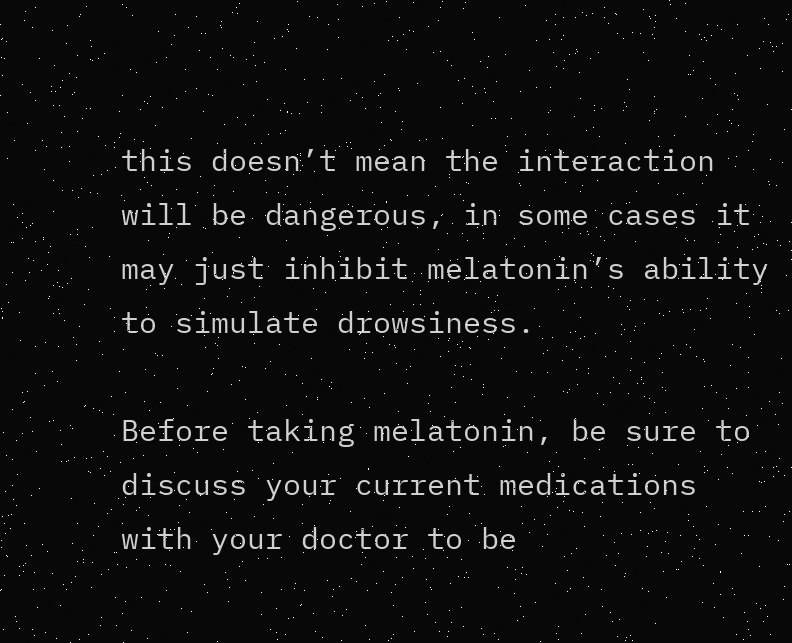this doesn’t mean the interaction will be dangerous, in some cases it may just inhibit melatonin’s ability to simulate drowsiness.

Before taking melatonin, be sure to discuss your current medications with your doctor to be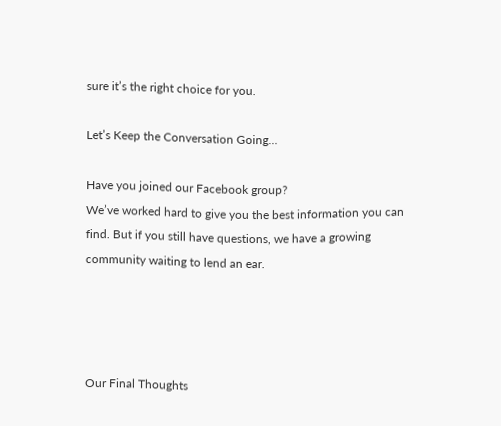sure it’s the right choice for you.

Let’s Keep the Conversation Going…

Have you joined our Facebook group?
We’ve worked hard to give you the best information you can find. But if you still have questions, we have a growing community waiting to lend an ear.




Our Final Thoughts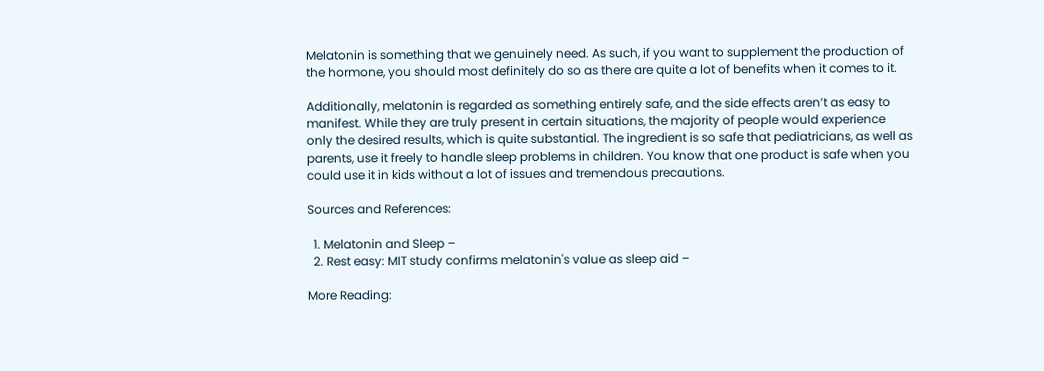Melatonin is something that we genuinely need. As such, if you want to supplement the production of the hormone, you should most definitely do so as there are quite a lot of benefits when it comes to it.

Additionally, melatonin is regarded as something entirely safe, and the side effects aren’t as easy to manifest. While they are truly present in certain situations, the majority of people would experience only the desired results, which is quite substantial. The ingredient is so safe that pediatricians, as well as parents, use it freely to handle sleep problems in children. You know that one product is safe when you could use it in kids without a lot of issues and tremendous precautions.

Sources and References:

  1. Melatonin and Sleep –
  2. Rest easy: MIT study confirms melatonin's value as sleep aid –

More Reading: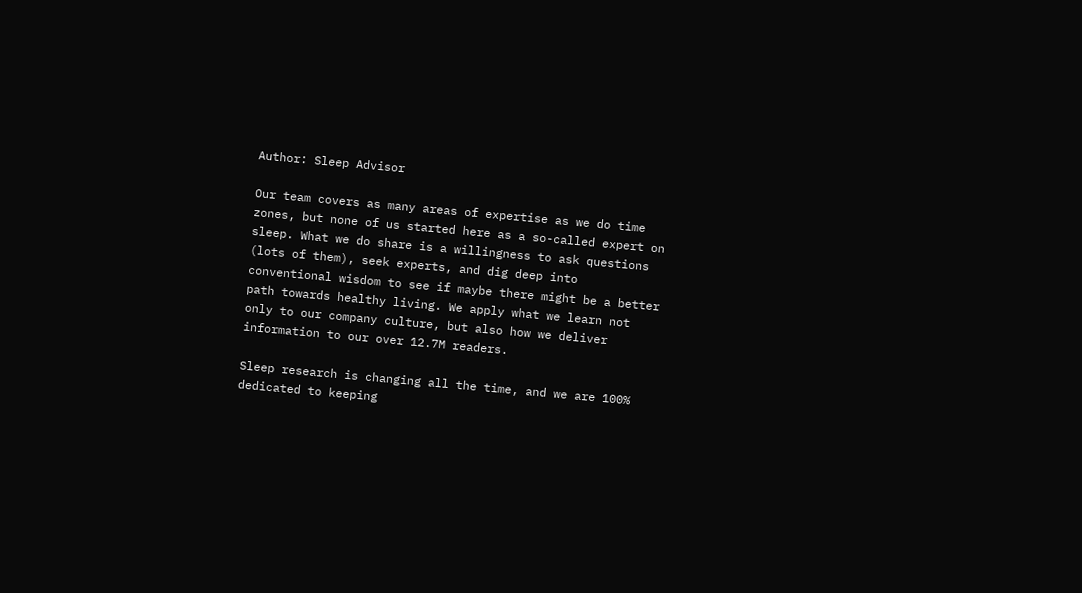Author: Sleep Advisor

Our team covers as many areas of expertise as we do time zones, but none of us started here as a so-called expert on sleep. What we do share is a willingness to ask questions (lots of them), seek experts, and dig deep into conventional wisdom to see if maybe there might be a better path towards healthy living. We apply what we learn not only to our company culture, but also how we deliver information to our over 12.7M readers.

Sleep research is changing all the time, and we are 100% dedicated to keeping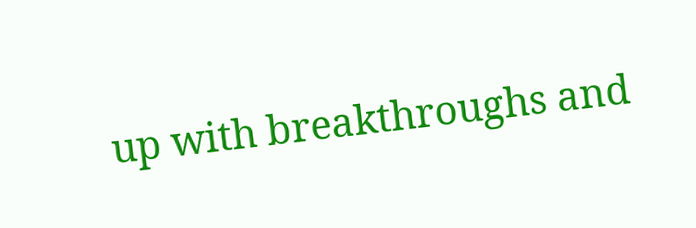up with breakthroughs and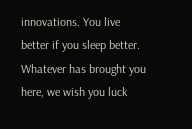innovations. You live better if you sleep better. Whatever has brought you here, we wish you luck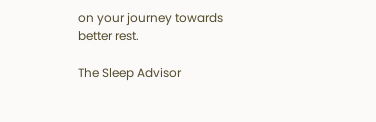on your journey towards better rest.

The Sleep Advisor